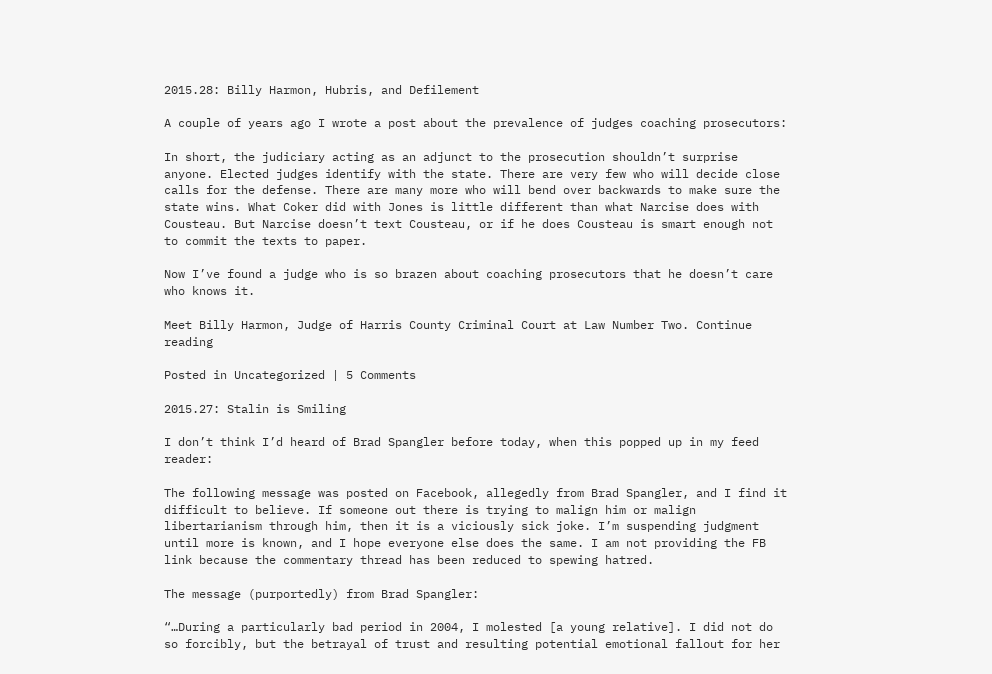2015.28: Billy Harmon, Hubris, and Defilement

A couple of years ago I wrote a post about the prevalence of judges coaching prosecutors:

In short, the judiciary acting as an adjunct to the prosecution shouldn’t surprise anyone. Elected judges identify with the state. There are very few who will decide close calls for the defense. There are many more who will bend over backwards to make sure the state wins. What Coker did with Jones is little different than what Narcise does with Cousteau. But Narcise doesn’t text Cousteau, or if he does Cousteau is smart enough not to commit the texts to paper.

Now I’ve found a judge who is so brazen about coaching prosecutors that he doesn’t care who knows it.

Meet Billy Harmon, Judge of Harris County Criminal Court at Law Number Two. Continue reading

Posted in Uncategorized | 5 Comments

2015.27: Stalin is Smiling

I don’t think I’d heard of Brad Spangler before today, when this popped up in my feed reader:

The following message was posted on Facebook, allegedly from Brad Spangler, and I find it difficult to believe. If someone out there is trying to malign him or malign libertarianism through him, then it is a viciously sick joke. I’m suspending judgment until more is known, and I hope everyone else does the same. I am not providing the FB link because the commentary thread has been reduced to spewing hatred.

The message (purportedly) from Brad Spangler:

“…During a particularly bad period in 2004, I molested [a young relative]. I did not do so forcibly, but the betrayal of trust and resulting potential emotional fallout for her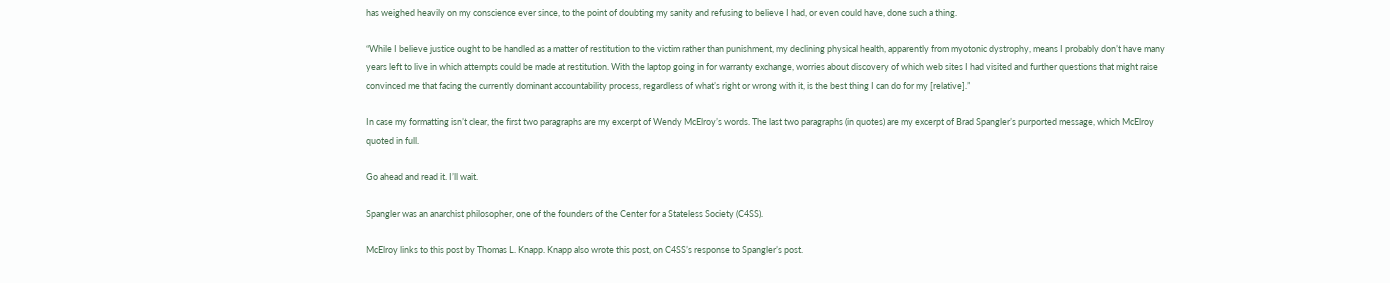has weighed heavily on my conscience ever since, to the point of doubting my sanity and refusing to believe I had, or even could have, done such a thing.

“While I believe justice ought to be handled as a matter of restitution to the victim rather than punishment, my declining physical health, apparently from myotonic dystrophy, means I probably don’t have many years left to live in which attempts could be made at restitution. With the laptop going in for warranty exchange, worries about discovery of which web sites I had visited and further questions that might raise convinced me that facing the currently dominant accountability process, regardless of what’s right or wrong with it, is the best thing I can do for my [relative].”

In case my formatting isn’t clear, the first two paragraphs are my excerpt of Wendy McElroy’s words. The last two paragraphs (in quotes) are my excerpt of Brad Spangler’s purported message, which McElroy quoted in full.

Go ahead and read it. I’ll wait.

Spangler was an anarchist philosopher, one of the founders of the Center for a Stateless Society (C4SS).

McElroy links to this post by Thomas L. Knapp. Knapp also wrote this post, on C4SS’s response to Spangler’s post.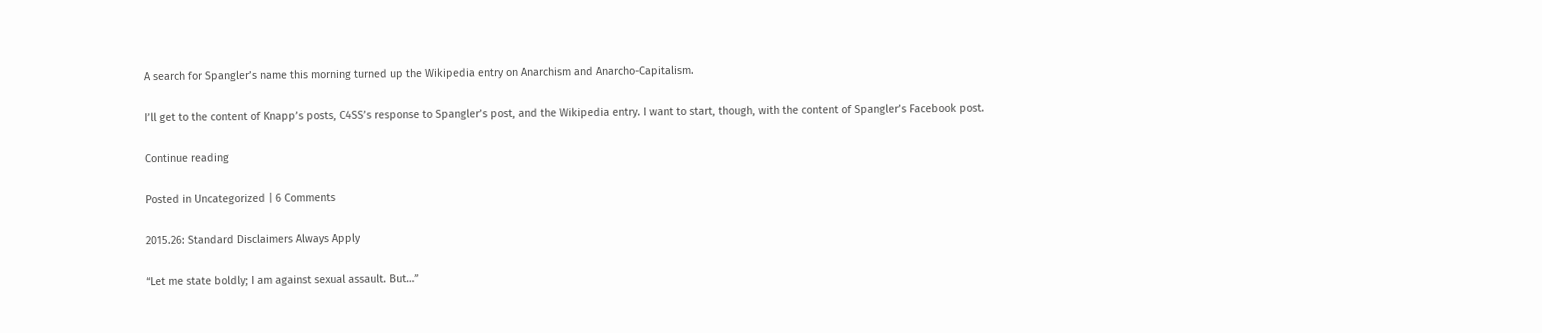A search for Spangler’s name this morning turned up the Wikipedia entry on Anarchism and Anarcho-Capitalism.

I’ll get to the content of Knapp’s posts, C4SS’s response to Spangler’s post, and the Wikipedia entry. I want to start, though, with the content of Spangler’s Facebook post.

Continue reading

Posted in Uncategorized | 6 Comments

2015.26: Standard Disclaimers Always Apply

“Let me state boldly; I am against sexual assault. But…”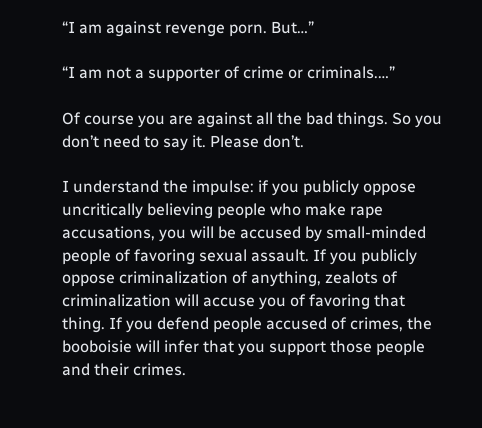“I am against revenge porn. But…”

“I am not a supporter of crime or criminals.…”

Of course you are against all the bad things. So you don’t need to say it. Please don’t.

I understand the impulse: if you publicly oppose uncritically believing people who make rape accusations, you will be accused by small-minded people of favoring sexual assault. If you publicly oppose criminalization of anything, zealots of criminalization will accuse you of favoring that thing. If you defend people accused of crimes, the booboisie will infer that you support those people and their crimes.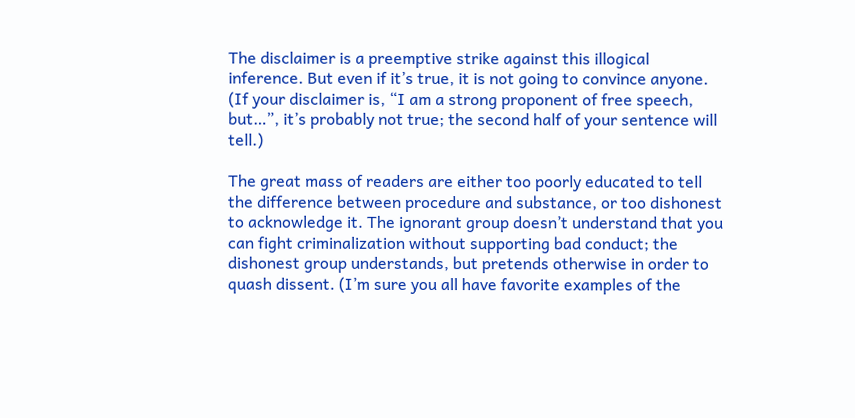The disclaimer is a preemptive strike against this illogical inference. But even if it’s true, it is not going to convince anyone. (If your disclaimer is, “I am a strong proponent of free speech, but…”, it’s probably not true; the second half of your sentence will tell.)

The great mass of readers are either too poorly educated to tell the difference between procedure and substance, or too dishonest to acknowledge it. The ignorant group doesn’t understand that you can fight criminalization without supporting bad conduct; the dishonest group understands, but pretends otherwise in order to quash dissent. (I’m sure you all have favorite examples of the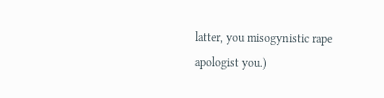latter, you misogynistic rape apologist you.)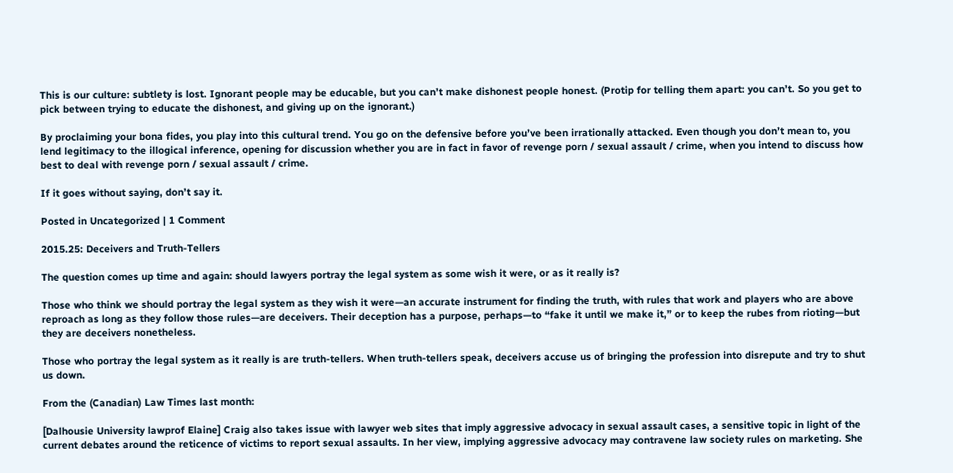This is our culture: subtlety is lost. Ignorant people may be educable, but you can’t make dishonest people honest. (Protip for telling them apart: you can’t. So you get to pick between trying to educate the dishonest, and giving up on the ignorant.)

By proclaiming your bona fides, you play into this cultural trend. You go on the defensive before you’ve been irrationally attacked. Even though you don’t mean to, you lend legitimacy to the illogical inference, opening for discussion whether you are in fact in favor of revenge porn / sexual assault / crime, when you intend to discuss how best to deal with revenge porn / sexual assault / crime.

If it goes without saying, don’t say it.

Posted in Uncategorized | 1 Comment

2015.25: Deceivers and Truth-Tellers

The question comes up time and again: should lawyers portray the legal system as some wish it were, or as it really is?

Those who think we should portray the legal system as they wish it were—an accurate instrument for finding the truth, with rules that work and players who are above reproach as long as they follow those rules—are deceivers. Their deception has a purpose, perhaps—to “fake it until we make it,” or to keep the rubes from rioting—but they are deceivers nonetheless.

Those who portray the legal system as it really is are truth-tellers. When truth-tellers speak, deceivers accuse us of bringing the profession into disrepute and try to shut us down.

From the (Canadian) Law Times last month:

[Dalhousie University lawprof Elaine] Craig also takes issue with lawyer web sites that imply aggressive advocacy in sexual assault cases, a sensitive topic in light of the current debates around the reticence of victims to report sexual assaults. In her view, implying aggressive advocacy may contravene law society rules on marketing. She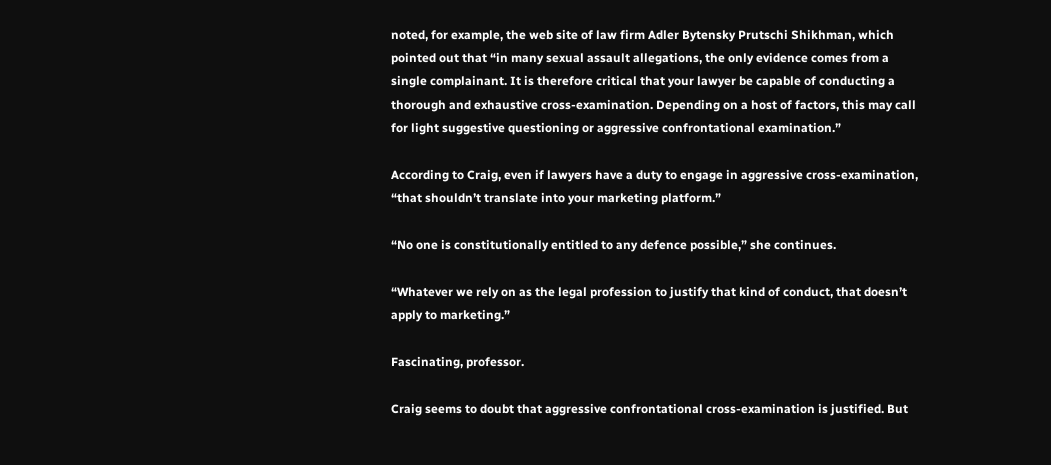noted, for example, the web site of law firm Adler Bytensky Prutschi Shikhman, which pointed out that “in many sexual assault allegations, the only evidence comes from a single complainant. It is therefore critical that your lawyer be capable of conducting a thorough and exhaustive cross-examination. Depending on a host of factors, this may call for light suggestive questioning or aggressive confrontational examination.”

According to Craig, even if lawyers have a duty to engage in aggressive cross-examination, “that shouldn’t translate into your marketing platform.”

“No one is constitutionally entitled to any defence possible,” she continues.

“Whatever we rely on as the legal profession to justify that kind of conduct, that doesn’t apply to marketing.”

Fascinating, professor.

Craig seems to doubt that aggressive confrontational cross-examination is justified. But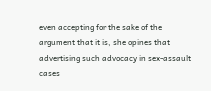even accepting for the sake of the argument that it is, she opines that advertising such advocacy in sex-assault cases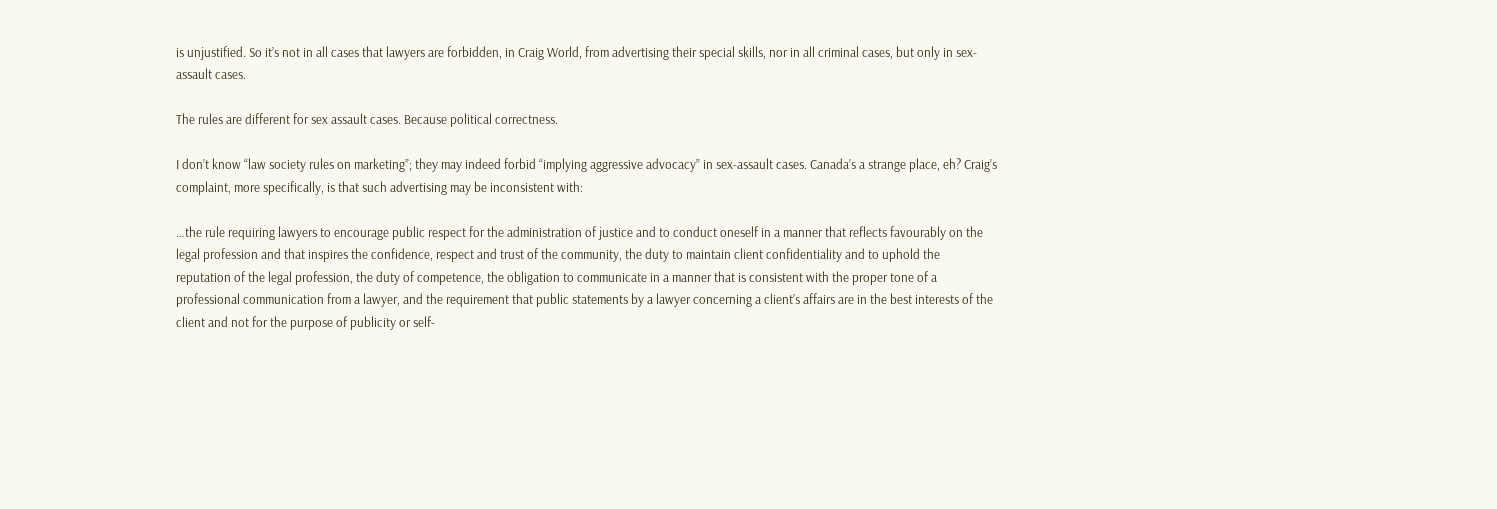is unjustified. So it’s not in all cases that lawyers are forbidden, in Craig World, from advertising their special skills, nor in all criminal cases, but only in sex-assault cases.

The rules are different for sex assault cases. Because political correctness.

I don’t know “law society rules on marketing”; they may indeed forbid “implying aggressive advocacy” in sex-assault cases. Canada’s a strange place, eh? Craig’s complaint, more specifically, is that such advertising may be inconsistent with:

…the rule requiring lawyers to encourage public respect for the administration of justice and to conduct oneself in a manner that reflects favourably on the legal profession and that inspires the confidence, respect and trust of the community, the duty to maintain client confidentiality and to uphold the reputation of the legal profession, the duty of competence, the obligation to communicate in a manner that is consistent with the proper tone of a professional communication from a lawyer, and the requirement that public statements by a lawyer concerning a client’s affairs are in the best interests of the client and not for the purpose of publicity or self-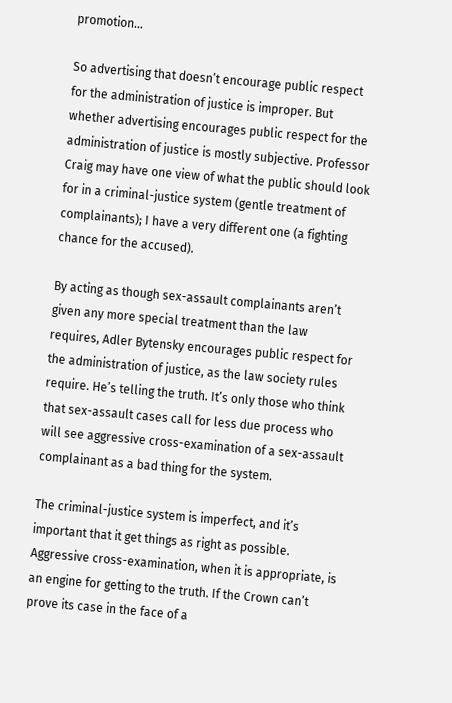promotion…

So advertising that doesn’t encourage public respect for the administration of justice is improper. But whether advertising encourages public respect for the administration of justice is mostly subjective. Professor Craig may have one view of what the public should look for in a criminal-justice system (gentle treatment of complainants); I have a very different one (a fighting chance for the accused).

By acting as though sex-assault complainants aren’t given any more special treatment than the law requires, Adler Bytensky encourages public respect for the administration of justice, as the law society rules require. He’s telling the truth. It’s only those who think that sex-assault cases call for less due process who will see aggressive cross-examination of a sex-assault complainant as a bad thing for the system.

The criminal-justice system is imperfect, and it’s important that it get things as right as possible. Aggressive cross-examination, when it is appropriate, is an engine for getting to the truth. If the Crown can’t prove its case in the face of a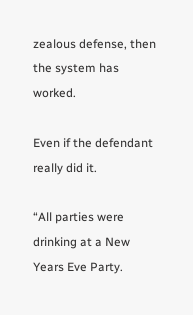zealous defense, then the system has worked.

Even if the defendant really did it.

“All parties were drinking at a New Years Eve Party.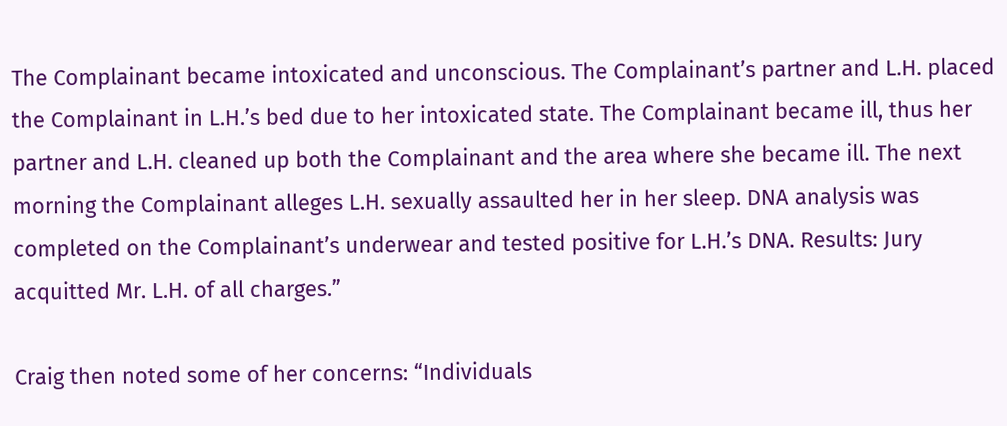The Complainant became intoxicated and unconscious. The Complainant’s partner and L.H. placed the Complainant in L.H.’s bed due to her intoxicated state. The Complainant became ill, thus her partner and L.H. cleaned up both the Complainant and the area where she became ill. The next morning the Complainant alleges L.H. sexually assaulted her in her sleep. DNA analysis was completed on the Complainant’s underwear and tested positive for L.H.’s DNA. Results: Jury acquitted Mr. L.H. of all charges.”

Craig then noted some of her concerns: “Individuals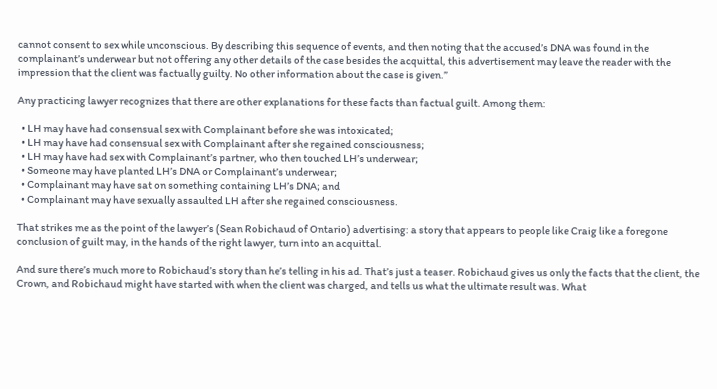cannot consent to sex while unconscious. By describing this sequence of events, and then noting that the accused’s DNA was found in the complainant’s underwear but not offering any other details of the case besides the acquittal, this advertisement may leave the reader with the impression that the client was factually guilty. No other information about the case is given.”

Any practicing lawyer recognizes that there are other explanations for these facts than factual guilt. Among them:

  • LH may have had consensual sex with Complainant before she was intoxicated;
  • LH may have had consensual sex with Complainant after she regained consciousness;
  • LH may have had sex with Complainant’s partner, who then touched LH’s underwear;
  • Someone may have planted LH’s DNA or Complainant’s underwear;
  • Complainant may have sat on something containing LH’s DNA; and
  • Complainant may have sexually assaulted LH after she regained consciousness.

That strikes me as the point of the lawyer’s (Sean Robichaud of Ontario) advertising: a story that appears to people like Craig like a foregone conclusion of guilt may, in the hands of the right lawyer, turn into an acquittal.

And sure there’s much more to Robichaud’s story than he’s telling in his ad. That’s just a teaser. Robichaud gives us only the facts that the client, the Crown, and Robichaud might have started with when the client was charged, and tells us what the ultimate result was. What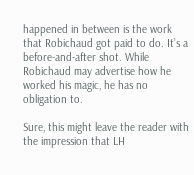happened in between is the work that Robichaud got paid to do. It’s a before-and-after shot. While Robichaud may advertise how he worked his magic, he has no obligation to.

Sure, this might leave the reader with the impression that LH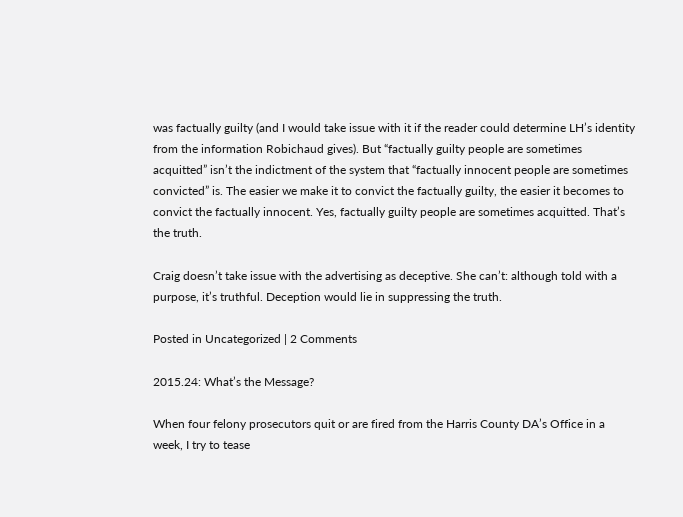was factually guilty (and I would take issue with it if the reader could determine LH’s identity from the information Robichaud gives). But “factually guilty people are sometimes acquitted” isn’t the indictment of the system that “factually innocent people are sometimes convicted” is. The easier we make it to convict the factually guilty, the easier it becomes to convict the factually innocent. Yes, factually guilty people are sometimes acquitted. That’s the truth.

Craig doesn’t take issue with the advertising as deceptive. She can’t: although told with a purpose, it’s truthful. Deception would lie in suppressing the truth.

Posted in Uncategorized | 2 Comments

2015.24: What’s the Message?

When four felony prosecutors quit or are fired from the Harris County DA’s Office in a week, I try to tease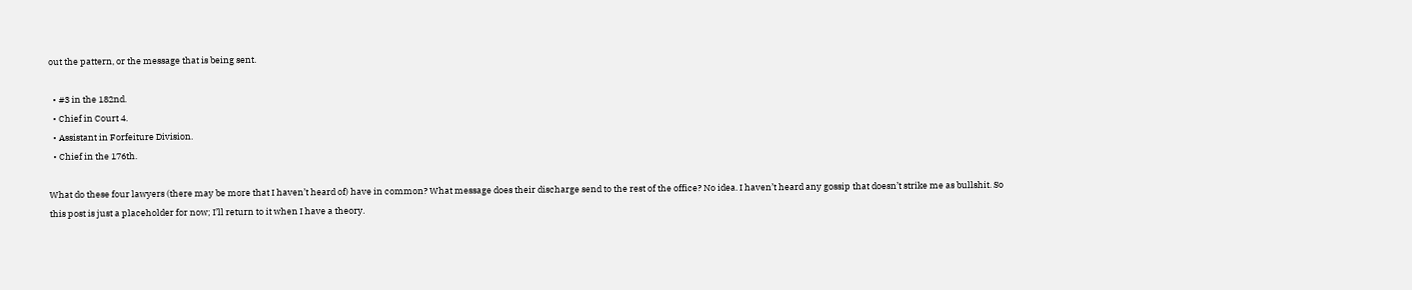out the pattern, or the message that is being sent.

  • #3 in the 182nd.
  • Chief in Court 4.
  • Assistant in Forfeiture Division.
  • Chief in the 176th.

What do these four lawyers (there may be more that I haven’t heard of) have in common? What message does their discharge send to the rest of the office? No idea. I haven’t heard any gossip that doesn’t strike me as bullshit. So this post is just a placeholder for now; I’ll return to it when I have a theory.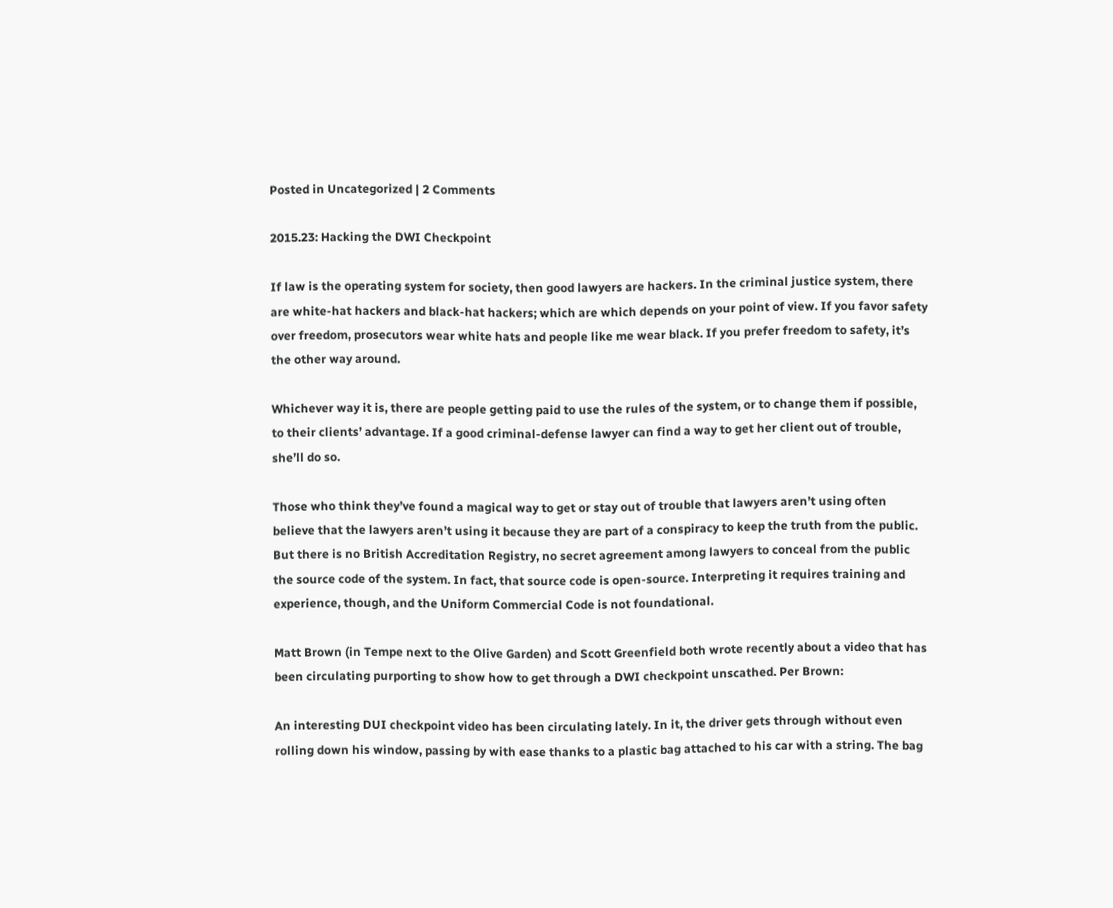Posted in Uncategorized | 2 Comments

2015.23: Hacking the DWI Checkpoint

If law is the operating system for society, then good lawyers are hackers. In the criminal justice system, there are white-hat hackers and black-hat hackers; which are which depends on your point of view. If you favor safety over freedom, prosecutors wear white hats and people like me wear black. If you prefer freedom to safety, it’s the other way around.

Whichever way it is, there are people getting paid to use the rules of the system, or to change them if possible, to their clients’ advantage. If a good criminal-defense lawyer can find a way to get her client out of trouble, she’ll do so.

Those who think they’ve found a magical way to get or stay out of trouble that lawyers aren’t using often believe that the lawyers aren’t using it because they are part of a conspiracy to keep the truth from the public. But there is no British Accreditation Registry, no secret agreement among lawyers to conceal from the public the source code of the system. In fact, that source code is open-source. Interpreting it requires training and experience, though, and the Uniform Commercial Code is not foundational.

Matt Brown (in Tempe next to the Olive Garden) and Scott Greenfield both wrote recently about a video that has been circulating purporting to show how to get through a DWI checkpoint unscathed. Per Brown:

An interesting DUI checkpoint video has been circulating lately. In it, the driver gets through without even rolling down his window, passing by with ease thanks to a plastic bag attached to his car with a string. The bag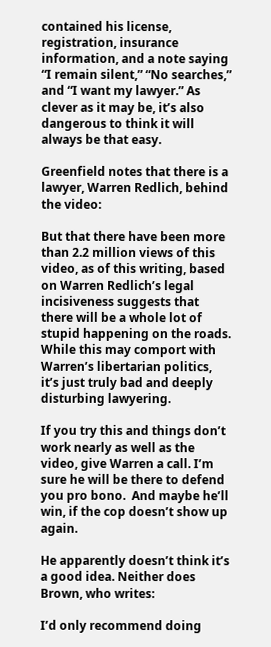contained his license, registration, insurance information, and a note saying “I remain silent,” “No searches,” and “I want my lawyer.” As clever as it may be, it’s also dangerous to think it will always be that easy.

Greenfield notes that there is a lawyer, Warren Redlich, behind the video:

But that there have been more than 2.2 million views of this video, as of this writing, based on Warren Redlich’s legal incisiveness suggests that there will be a whole lot of stupid happening on the roads.  While this may comport with Warren’s libertarian politics, it’s just truly bad and deeply disturbing lawyering.

If you try this and things don’t work nearly as well as the video, give Warren a call. I’m sure he will be there to defend you pro bono.  And maybe he’ll win, if the cop doesn’t show up again.

He apparently doesn’t think it’s a good idea. Neither does Brown, who writes:

I’d only recommend doing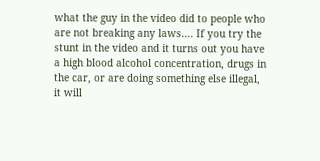what the guy in the video did to people who are not breaking any laws…. If you try the stunt in the video and it turns out you have a high blood alcohol concentration, drugs in the car, or are doing something else illegal, it will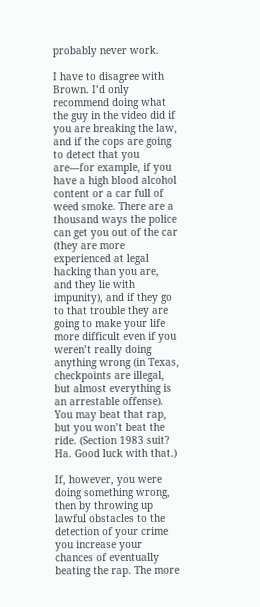probably never work.

I have to disagree with Brown. I’d only recommend doing what the guy in the video did if you are breaking the law, and if the cops are going to detect that you are—for example, if you have a high blood alcohol content or a car full of weed smoke. There are a thousand ways the police can get you out of the car (they are more experienced at legal hacking than you are, and they lie with impunity), and if they go to that trouble they are going to make your life more difficult even if you weren’t really doing anything wrong (in Texas, checkpoints are illegal, but almost everything is an arrestable offense). You may beat that rap, but you won’t beat the ride. (Section 1983 suit? Ha. Good luck with that.)

If, however, you were doing something wrong, then by throwing up lawful obstacles to the detection of your crime you increase your chances of eventually beating the rap. The more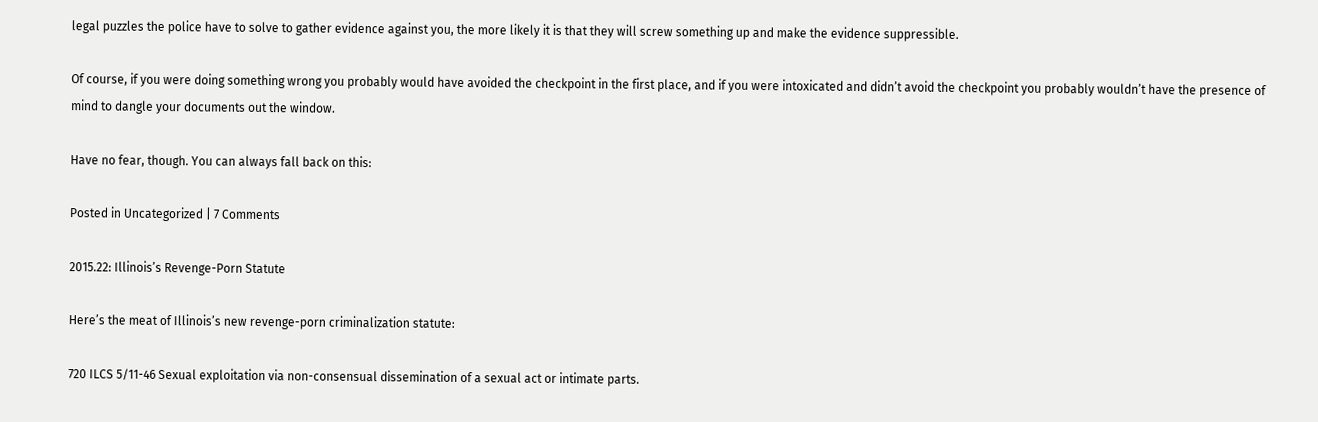legal puzzles the police have to solve to gather evidence against you, the more likely it is that they will screw something up and make the evidence suppressible.

Of course, if you were doing something wrong you probably would have avoided the checkpoint in the first place, and if you were intoxicated and didn’t avoid the checkpoint you probably wouldn’t have the presence of mind to dangle your documents out the window.

Have no fear, though. You can always fall back on this:

Posted in Uncategorized | 7 Comments

2015.22: Illinois’s Revenge-Porn Statute

Here’s the meat of Illinois’s new revenge-porn criminalization statute:

720 ILCS 5/11-46 Sexual exploitation via non-consensual dissemination of a sexual act or intimate parts.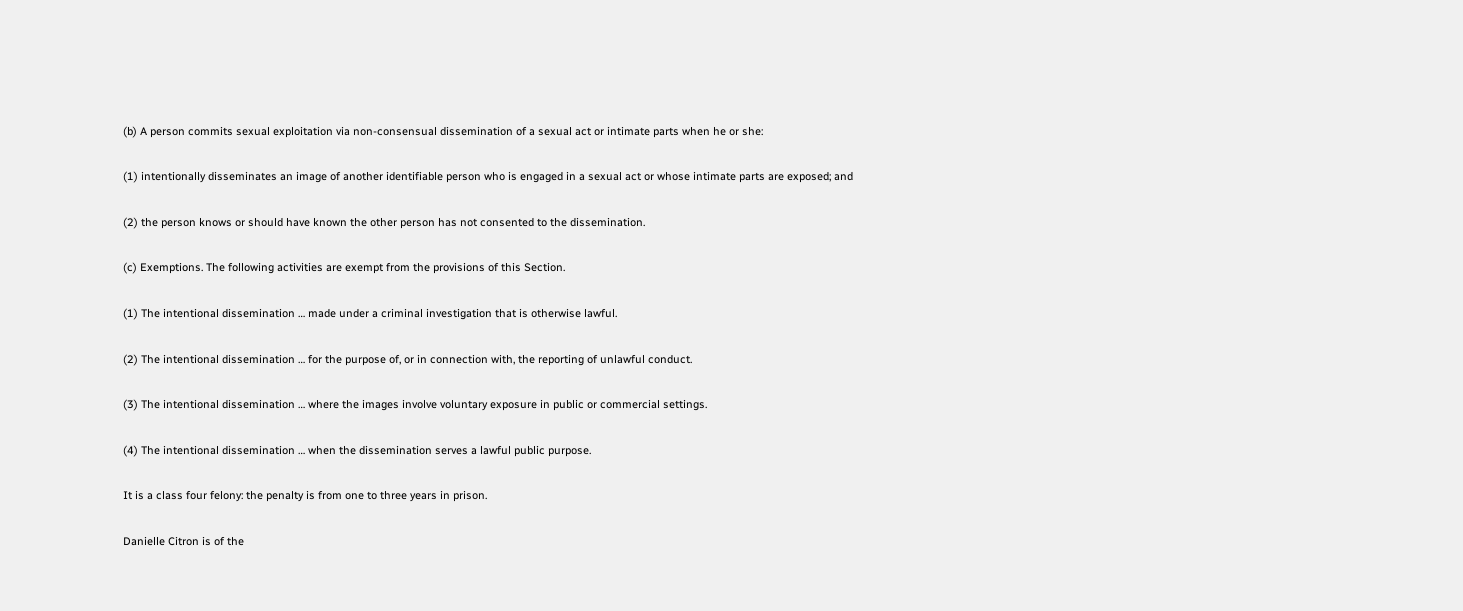(b) A person commits sexual exploitation via non-consensual dissemination of a sexual act or intimate parts when he or she:

(1) intentionally disseminates an image of another identifiable person who is engaged in a sexual act or whose intimate parts are exposed; and

(2) the person knows or should have known the other person has not consented to the dissemination.

(c) Exemptions. The following activities are exempt from the provisions of this Section.

(1) The intentional dissemination … made under a criminal investigation that is otherwise lawful.

(2) The intentional dissemination … for the purpose of, or in connection with, the reporting of unlawful conduct.

(3) The intentional dissemination … where the images involve voluntary exposure in public or commercial settings.

(4) The intentional dissemination … when the dissemination serves a lawful public purpose.

It is a class four felony: the penalty is from one to three years in prison.

Danielle Citron is of the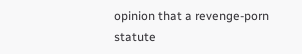opinion that a revenge-porn statute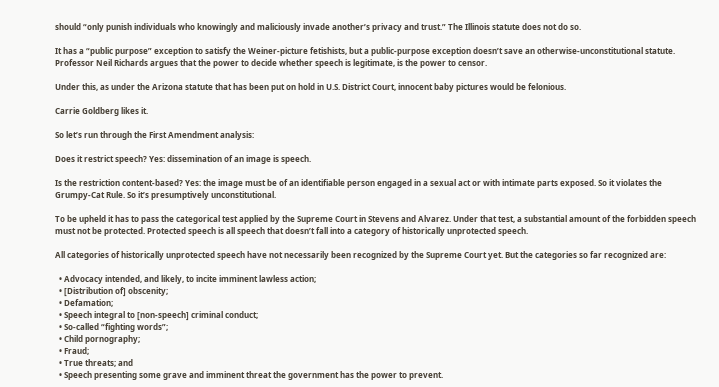should “only punish individuals who knowingly and maliciously invade another’s privacy and trust.” The Illinois statute does not do so.

It has a “public purpose” exception to satisfy the Weiner-picture fetishists, but a public-purpose exception doesn’t save an otherwise-unconstitutional statute. Professor Neil Richards argues that the power to decide whether speech is legitimate, is the power to censor.

Under this, as under the Arizona statute that has been put on hold in U.S. District Court, innocent baby pictures would be felonious.

Carrie Goldberg likes it.

So let’s run through the First Amendment analysis:

Does it restrict speech? Yes: dissemination of an image is speech.

Is the restriction content-based? Yes: the image must be of an identifiable person engaged in a sexual act or with intimate parts exposed. So it violates the Grumpy-Cat Rule. So it’s presumptively unconstitutional.

To be upheld it has to pass the categorical test applied by the Supreme Court in Stevens and Alvarez. Under that test, a substantial amount of the forbidden speech must not be protected. Protected speech is all speech that doesn’t fall into a category of historically unprotected speech.

All categories of historically unprotected speech have not necessarily been recognized by the Supreme Court yet. But the categories so far recognized are:

  • Advocacy intended, and likely, to incite imminent lawless action;
  • [Distribution of] obscenity;
  • Defamation;
  • Speech integral to [non-speech] criminal conduct;
  • So-called “fighting words”;
  • Child pornography;
  • Fraud;
  • True threats; and
  • Speech presenting some grave and imminent threat the government has the power to prevent.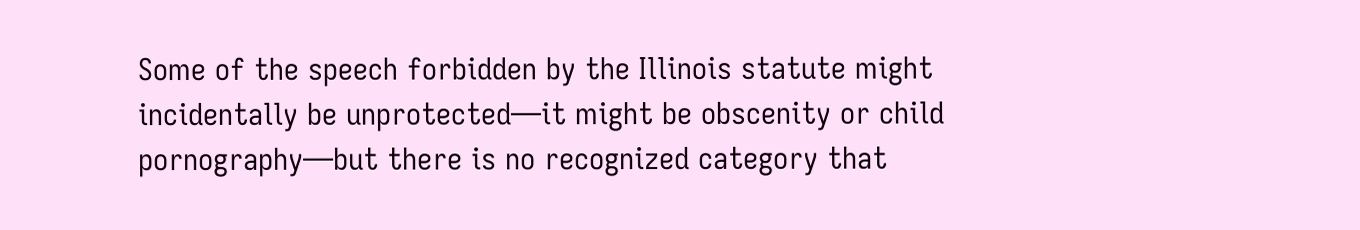Some of the speech forbidden by the Illinois statute might incidentally be unprotected—it might be obscenity or child pornography—but there is no recognized category that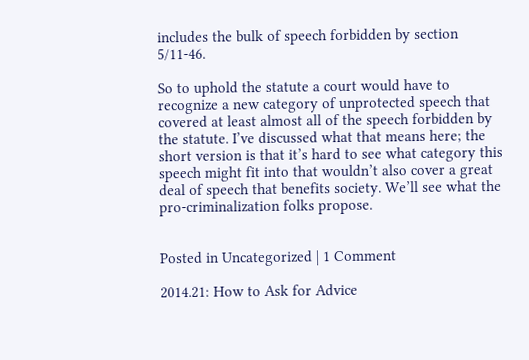includes the bulk of speech forbidden by section 5/11-46.

So to uphold the statute a court would have to recognize a new category of unprotected speech that covered at least almost all of the speech forbidden by the statute. I’ve discussed what that means here; the short version is that it’s hard to see what category this speech might fit into that wouldn’t also cover a great deal of speech that benefits society. We’ll see what the pro-criminalization folks propose.


Posted in Uncategorized | 1 Comment

2014.21: How to Ask for Advice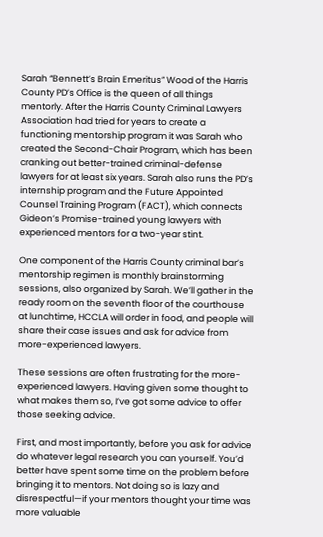Sarah “Bennett’s Brain Emeritus” Wood of the Harris County PD’s Office is the queen of all things mentorly. After the Harris County Criminal Lawyers Association had tried for years to create a functioning mentorship program it was Sarah who created the Second-Chair Program, which has been cranking out better-trained criminal-defense lawyers for at least six years. Sarah also runs the PD’s internship program and the Future Appointed Counsel Training Program (FACT), which connects Gideon’s Promise-trained young lawyers with experienced mentors for a two-year stint.

One component of the Harris County criminal bar’s mentorship regimen is monthly brainstorming sessions, also organized by Sarah. We’ll gather in the ready room on the seventh floor of the courthouse at lunchtime, HCCLA will order in food, and people will share their case issues and ask for advice from more-experienced lawyers.

These sessions are often frustrating for the more-experienced lawyers. Having given some thought to what makes them so, I’ve got some advice to offer those seeking advice.

First, and most importantly, before you ask for advice do whatever legal research you can yourself. You’d better have spent some time on the problem before bringing it to mentors. Not doing so is lazy and disrespectful—if your mentors thought your time was more valuable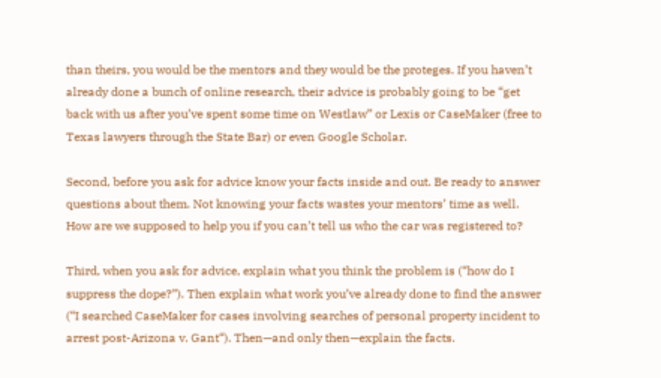than theirs, you would be the mentors and they would be the proteges. If you haven’t already done a bunch of online research, their advice is probably going to be “get back with us after you’ve spent some time on Westlaw” or Lexis or CaseMaker (free to Texas lawyers through the State Bar) or even Google Scholar.

Second, before you ask for advice know your facts inside and out. Be ready to answer questions about them. Not knowing your facts wastes your mentors’ time as well. How are we supposed to help you if you can’t tell us who the car was registered to?

Third, when you ask for advice, explain what you think the problem is (“how do I suppress the dope?”). Then explain what work you’ve already done to find the answer (“I searched CaseMaker for cases involving searches of personal property incident to arrest post-Arizona v. Gant“). Then—and only then—explain the facts.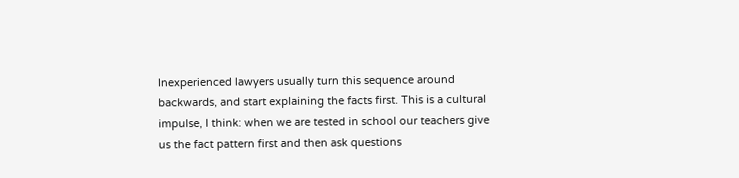Inexperienced lawyers usually turn this sequence around backwards, and start explaining the facts first. This is a cultural impulse, I think: when we are tested in school our teachers give us the fact pattern first and then ask questions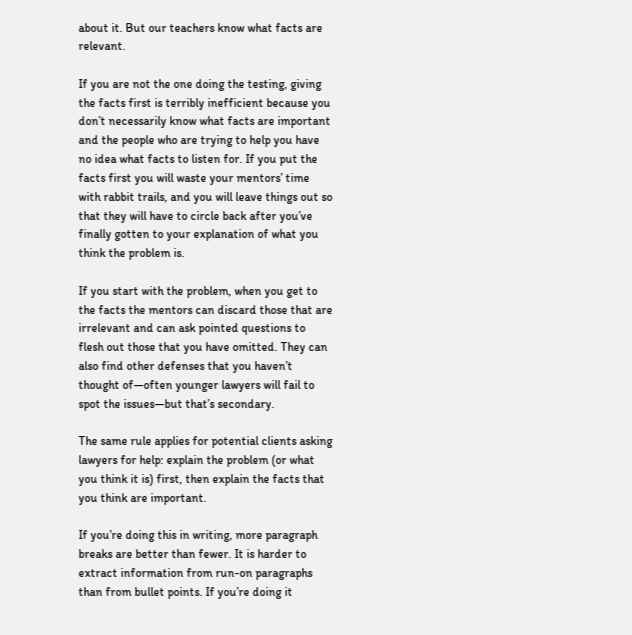about it. But our teachers know what facts are relevant.

If you are not the one doing the testing, giving the facts first is terribly inefficient because you don’t necessarily know what facts are important and the people who are trying to help you have no idea what facts to listen for. If you put the facts first you will waste your mentors’ time with rabbit trails, and you will leave things out so that they will have to circle back after you’ve finally gotten to your explanation of what you think the problem is.

If you start with the problem, when you get to the facts the mentors can discard those that are irrelevant and can ask pointed questions to flesh out those that you have omitted. They can also find other defenses that you haven’t thought of—often younger lawyers will fail to spot the issues—but that’s secondary.

The same rule applies for potential clients asking lawyers for help: explain the problem (or what you think it is) first, then explain the facts that you think are important.

If you’re doing this in writing, more paragraph breaks are better than fewer. It is harder to extract information from run-on paragraphs than from bullet points. If you’re doing it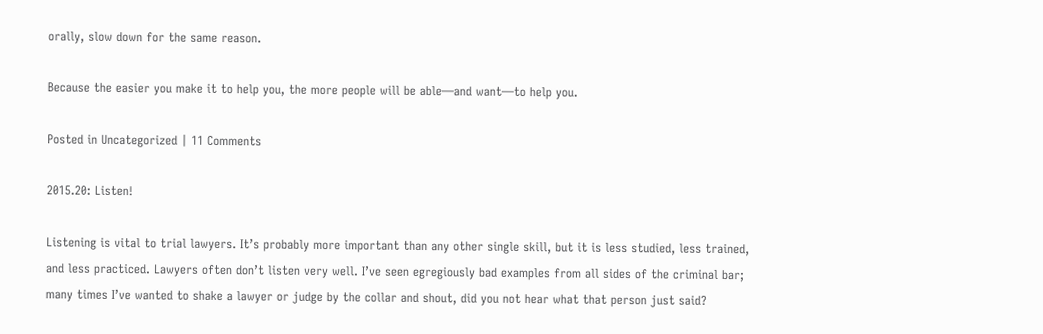orally, slow down for the same reason.

Because the easier you make it to help you, the more people will be able—and want—to help you.

Posted in Uncategorized | 11 Comments

2015.20: Listen!

Listening is vital to trial lawyers. It’s probably more important than any other single skill, but it is less studied, less trained, and less practiced. Lawyers often don’t listen very well. I’ve seen egregiously bad examples from all sides of the criminal bar; many times I’ve wanted to shake a lawyer or judge by the collar and shout, did you not hear what that person just said?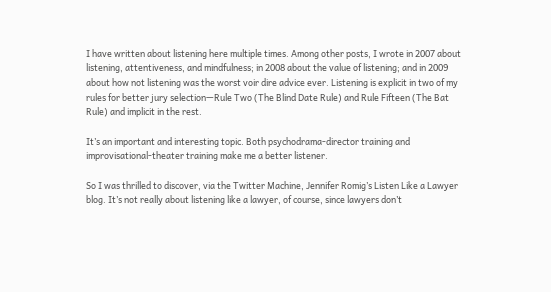I have written about listening here multiple times. Among other posts, I wrote in 2007 about listening, attentiveness, and mindfulness; in 2008 about the value of listening; and in 2009 about how not listening was the worst voir dire advice ever. Listening is explicit in two of my rules for better jury selection—Rule Two (The Blind Date Rule) and Rule Fifteen (The Bat Rule) and implicit in the rest.

It’s an important and interesting topic. Both psychodrama-director training and improvisational-theater training make me a better listener.

So I was thrilled to discover, via the Twitter Machine, Jennifer Romig’s Listen Like a Lawyer blog. It’s not really about listening like a lawyer, of course, since lawyers don’t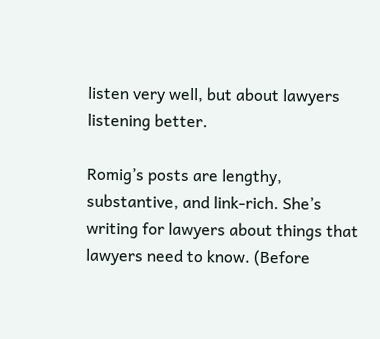listen very well, but about lawyers listening better.

Romig’s posts are lengthy, substantive, and link-rich. She’s writing for lawyers about things that lawyers need to know. (Before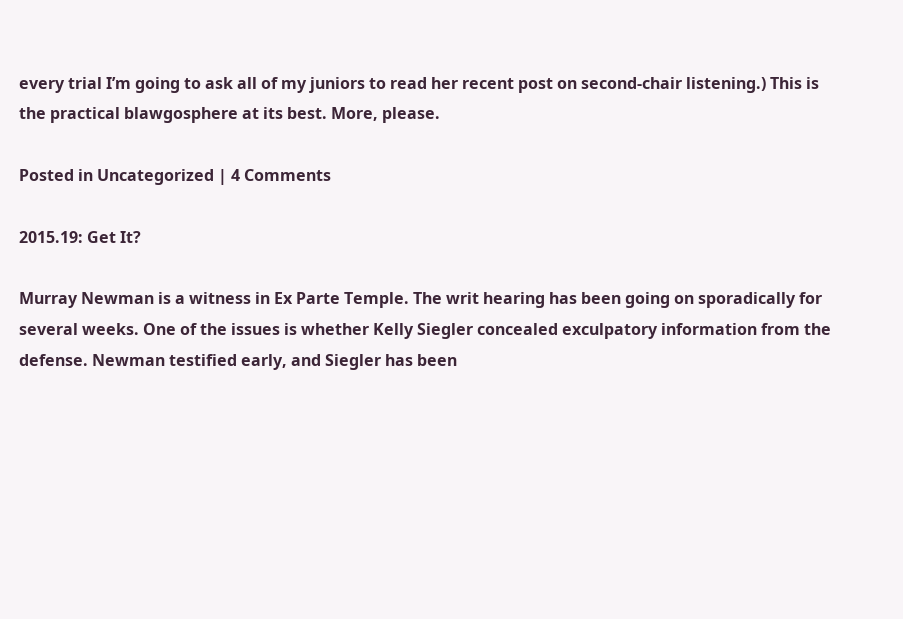every trial I’m going to ask all of my juniors to read her recent post on second-chair listening.) This is the practical blawgosphere at its best. More, please.

Posted in Uncategorized | 4 Comments

2015.19: Get It?

Murray Newman is a witness in Ex Parte Temple. The writ hearing has been going on sporadically for several weeks. One of the issues is whether Kelly Siegler concealed exculpatory information from the defense. Newman testified early, and Siegler has been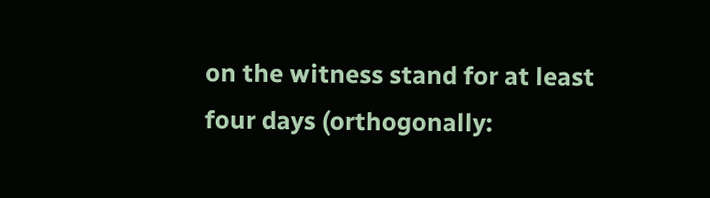on the witness stand for at least four days (orthogonally: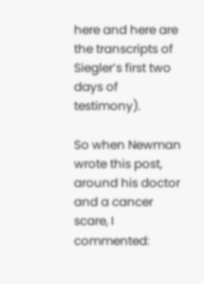here and here are the transcripts of Siegler’s first two days of testimony).

So when Newman wrote this post, around his doctor and a cancer scare, I commented: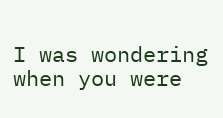I was wondering when you were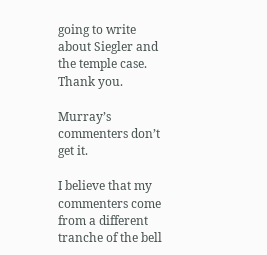going to write about Siegler and the temple case. Thank you.

Murray’s commenters don’t get it.

I believe that my commenters come from a different tranche of the bell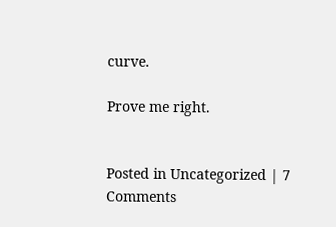curve.

Prove me right.


Posted in Uncategorized | 7 Comments